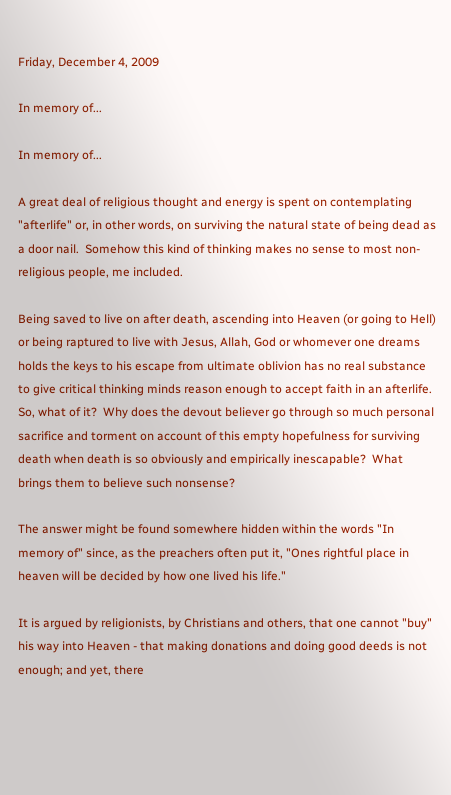Friday, December 4, 2009

In memory of...

In memory of...

A great deal of religious thought and energy is spent on contemplating "afterlife" or, in other words, on surviving the natural state of being dead as a door nail.  Somehow this kind of thinking makes no sense to most non-religious people, me included.

Being saved to live on after death, ascending into Heaven (or going to Hell) or being raptured to live with Jesus, Allah, God or whomever one dreams holds the keys to his escape from ultimate oblivion has no real substance to give critical thinking minds reason enough to accept faith in an afterlife.  So, what of it?  Why does the devout believer go through so much personal sacrifice and torment on account of this empty hopefulness for surviving death when death is so obviously and empirically inescapable?  What brings them to believe such nonsense?

The answer might be found somewhere hidden within the words "In memory of" since, as the preachers often put it, "Ones rightful place in heaven will be decided by how one lived his life."

It is argued by religionists, by Christians and others, that one cannot "buy" his way into Heaven - that making donations and doing good deeds is not enough; and yet, there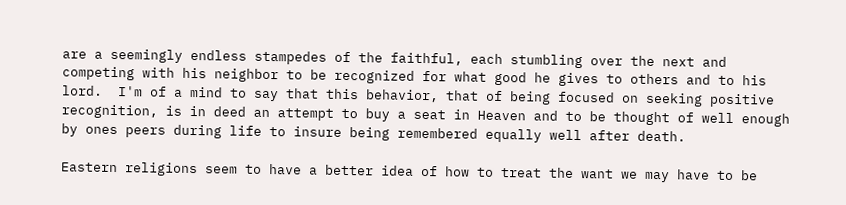are a seemingly endless stampedes of the faithful, each stumbling over the next and competing with his neighbor to be recognized for what good he gives to others and to his lord.  I'm of a mind to say that this behavior, that of being focused on seeking positive recognition, is in deed an attempt to buy a seat in Heaven and to be thought of well enough by ones peers during life to insure being remembered equally well after death.

Eastern religions seem to have a better idea of how to treat the want we may have to be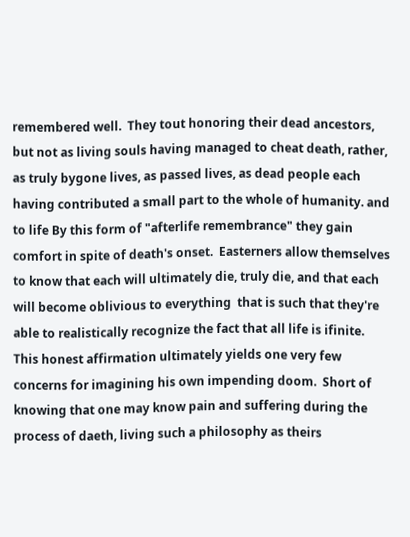remembered well.  They tout honoring their dead ancestors, but not as living souls having managed to cheat death, rather, as truly bygone lives, as passed lives, as dead people each having contributed a small part to the whole of humanity. and to life By this form of "afterlife remembrance" they gain comfort in spite of death's onset.  Easterners allow themselves to know that each will ultimately die, truly die, and that each will become oblivious to everything  that is such that they're able to realistically recognize the fact that all life is ifinite.  This honest affirmation ultimately yields one very few concerns for imagining his own impending doom.  Short of knowing that one may know pain and suffering during the process of daeth, living such a philosophy as theirs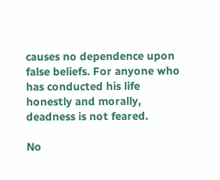causes no dependence upon false beliefs. For anyone who has conducted his life honestly and morally, deadness is not feared.

No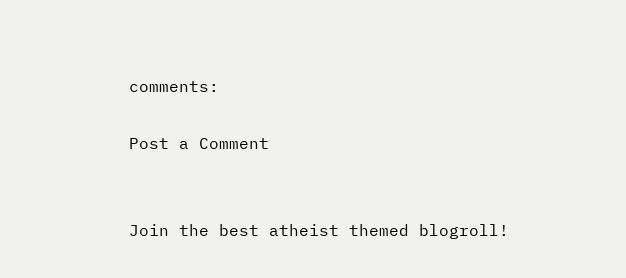comments:

Post a Comment


Join the best atheist themed blogroll!